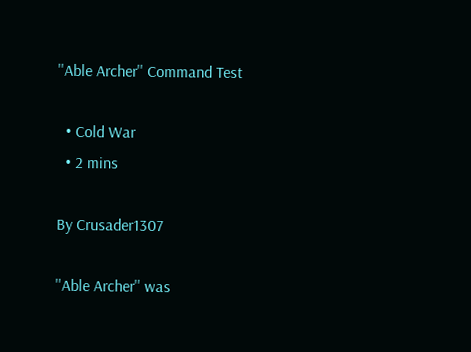''Able Archer'' Command Test

  • Cold War
  • 2 mins

By Crusader1307

''Able Archer'' was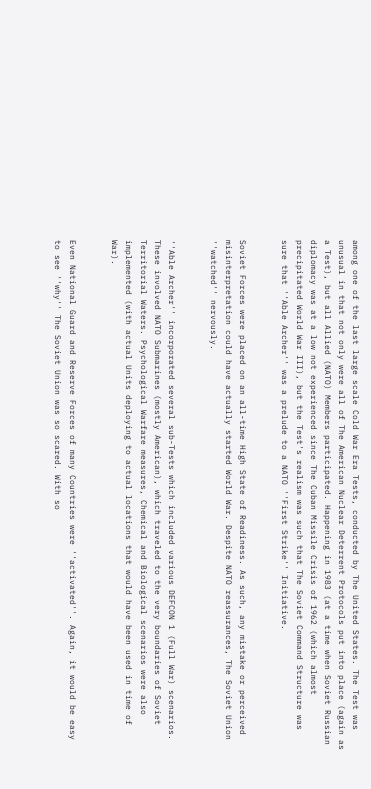among one of the last large scale Cold War Era Tests, conducted by The United States. The Test was unusual in that not only were all of The American Nuclear Deterrent Protocols put into place (again as a Test), but all Allied (NATO) Members participated. Happening in 1983 (at a time when Soviet Russian diplomacy was at a low not experienced since The Cuban Missile Crisis of 1962 (which almost precipitated World War III), but the Test's realism was such that The Soviet Command Structure was sure that ''Able Archer'' was a prelude to a NATO ''First Strike'' Initiative.


Soviet Forces were placed on an all-time High State of Readiness. As such, any mistake or perceived misinterpretation could have actually started World War. Despite NATO reassurances, The Soviet Union ''watched'' nervously.


''Able Archer'' incorporated several sub-Tests which included various DEFCON 1 (Full War) scenarios. These involved NATO Submarines (mostly American), which traveled to the very boundaries of Soviet Territorial Waters. Psychological Warfare measures, Chemical and Biological scenarios were also implemented (with actual Units deploying to actual locations that would have been used in time of War).


Even National Guard and Reserve Forces of many Countries were ''activated''. Again, it would be easy to see ''why'' The Soviet Union was so scared. With so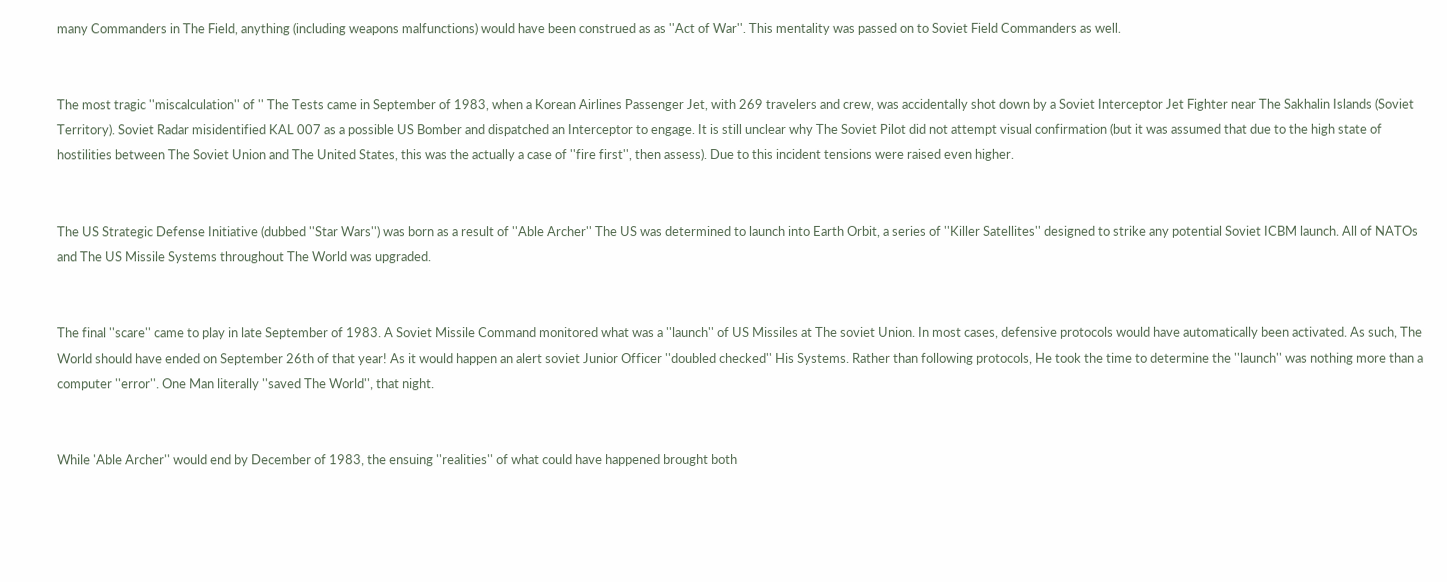many Commanders in The Field, anything (including weapons malfunctions) would have been construed as as ''Act of War''. This mentality was passed on to Soviet Field Commanders as well.


The most tragic ''miscalculation'' of '' The Tests came in September of 1983, when a Korean Airlines Passenger Jet, with 269 travelers and crew, was accidentally shot down by a Soviet Interceptor Jet Fighter near The Sakhalin Islands (Soviet Territory). Soviet Radar misidentified KAL 007 as a possible US Bomber and dispatched an Interceptor to engage. It is still unclear why The Soviet Pilot did not attempt visual confirmation (but it was assumed that due to the high state of hostilities between The Soviet Union and The United States, this was the actually a case of ''fire first'', then assess). Due to this incident tensions were raised even higher.


The US Strategic Defense Initiative (dubbed ''Star Wars'') was born as a result of ''Able Archer'' The US was determined to launch into Earth Orbit, a series of ''Killer Satellites'' designed to strike any potential Soviet ICBM launch. All of NATOs and The US Missile Systems throughout The World was upgraded.


The final ''scare'' came to play in late September of 1983. A Soviet Missile Command monitored what was a ''launch'' of US Missiles at The soviet Union. In most cases, defensive protocols would have automatically been activated. As such, The World should have ended on September 26th of that year! As it would happen an alert soviet Junior Officer ''doubled checked'' His Systems. Rather than following protocols, He took the time to determine the ''launch'' was nothing more than a computer ''error''. One Man literally ''saved The World'', that night.


While 'Able Archer'' would end by December of 1983, the ensuing ''realities'' of what could have happened brought both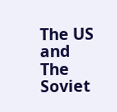The US and The Soviet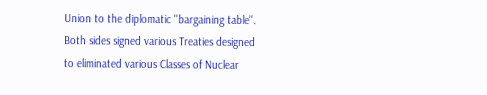Union to the diplomatic ''bargaining table''. Both sides signed various Treaties designed to eliminated various Classes of Nuclear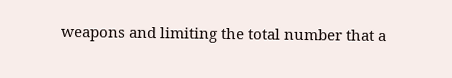weapons and limiting the total number that a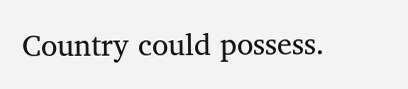Country could possess.